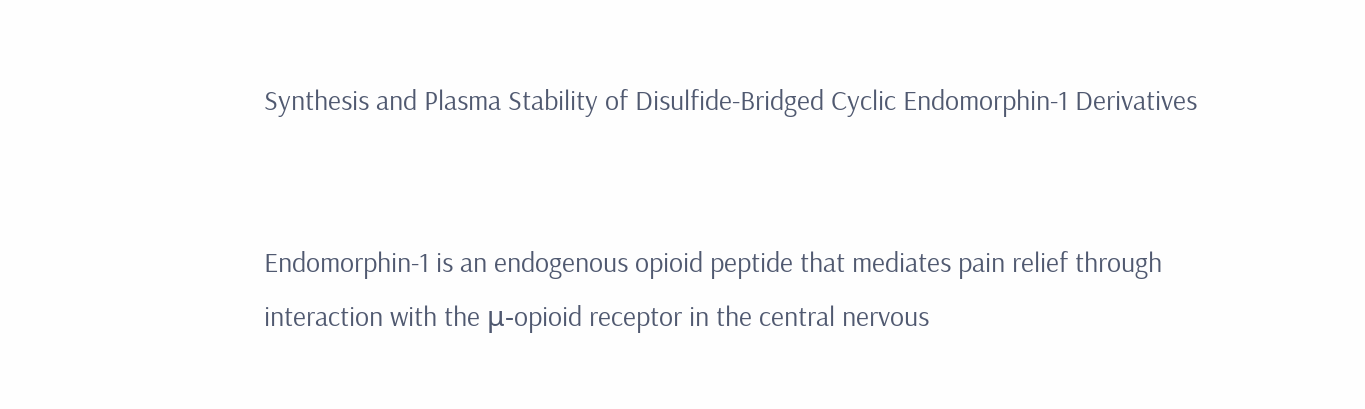Synthesis and Plasma Stability of Disulfide-Bridged Cyclic Endomorphin-1 Derivatives


Endomorphin-1 is an endogenous opioid peptide that mediates pain relief through interaction with the μ-opioid receptor in the central nervous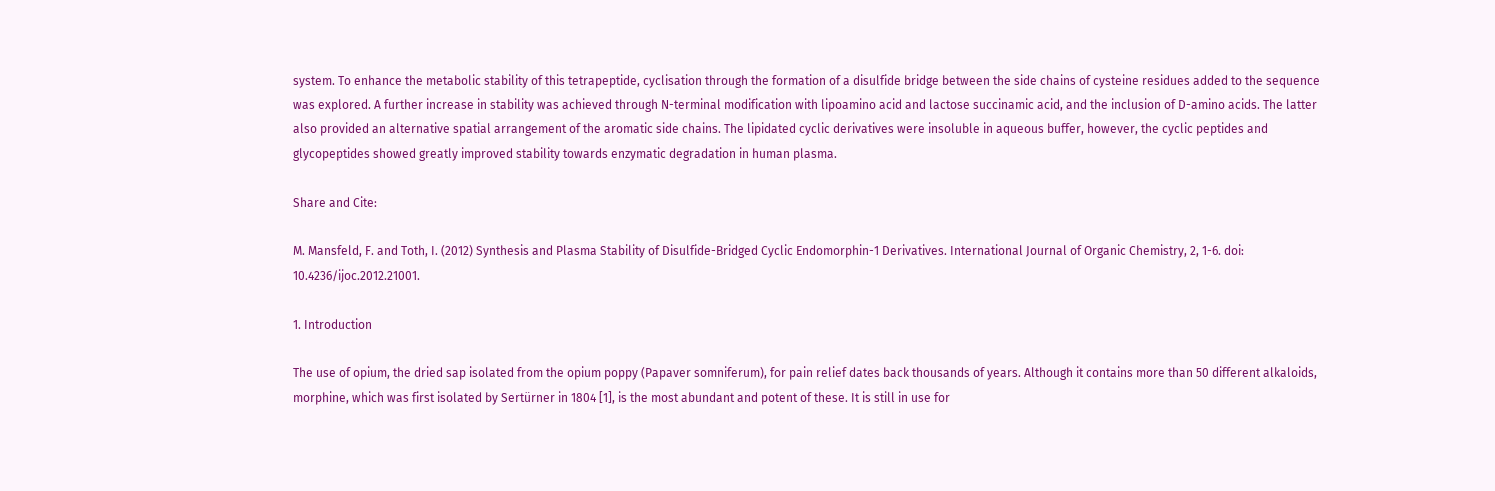system. To enhance the metabolic stability of this tetrapeptide, cyclisation through the formation of a disulfide bridge between the side chains of cysteine residues added to the sequence was explored. A further increase in stability was achieved through N-terminal modification with lipoamino acid and lactose succinamic acid, and the inclusion of D-amino acids. The latter also provided an alternative spatial arrangement of the aromatic side chains. The lipidated cyclic derivatives were insoluble in aqueous buffer, however, the cyclic peptides and glycopeptides showed greatly improved stability towards enzymatic degradation in human plasma.

Share and Cite:

M. Mansfeld, F. and Toth, I. (2012) Synthesis and Plasma Stability of Disulfide-Bridged Cyclic Endomorphin-1 Derivatives. International Journal of Organic Chemistry, 2, 1-6. doi: 10.4236/ijoc.2012.21001.

1. Introduction

The use of opium, the dried sap isolated from the opium poppy (Papaver somniferum), for pain relief dates back thousands of years. Although it contains more than 50 different alkaloids, morphine, which was first isolated by Sertürner in 1804 [1], is the most abundant and potent of these. It is still in use for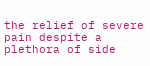the relief of severe pain despite a plethora of side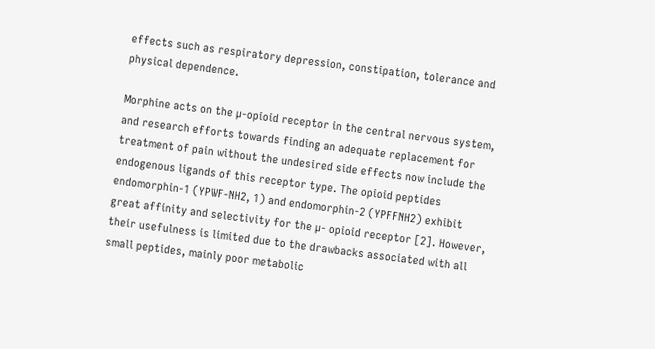effects such as respiratory depression, constipation, tolerance and physical dependence.

Morphine acts on the µ-opioid receptor in the central nervous system, and research efforts towards finding an adequate replacement for treatment of pain without the undesired side effects now include the endogenous ligands of this receptor type. The opioid peptides endomorphin-1 (YPWF-NH2, 1) and endomorphin-2 (YPFFNH2) exhibit great affinity and selectivity for the µ- opioid receptor [2]. However, their usefulness is limited due to the drawbacks associated with all small peptides, mainly poor metabolic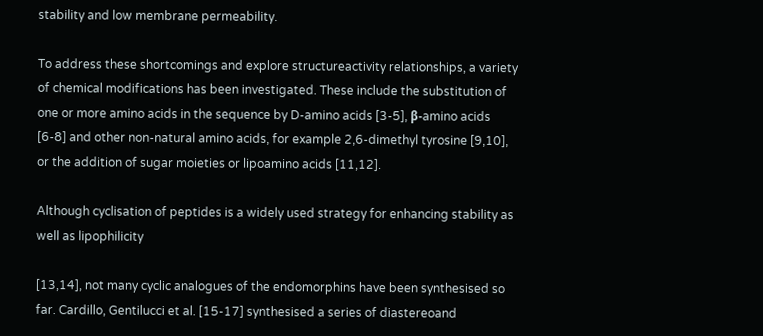stability and low membrane permeability.

To address these shortcomings and explore structureactivity relationships, a variety of chemical modifications has been investigated. These include the substitution of one or more amino acids in the sequence by D-amino acids [3-5], β-amino acids [6-8] and other non-natural amino acids, for example 2,6-dimethyl tyrosine [9,10], or the addition of sugar moieties or lipoamino acids [11,12].

Although cyclisation of peptides is a widely used strategy for enhancing stability as well as lipophilicity

[13,14], not many cyclic analogues of the endomorphins have been synthesised so far. Cardillo, Gentilucci et al. [15-17] synthesised a series of diastereoand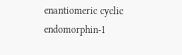enantiomeric cyclic endomorphin-1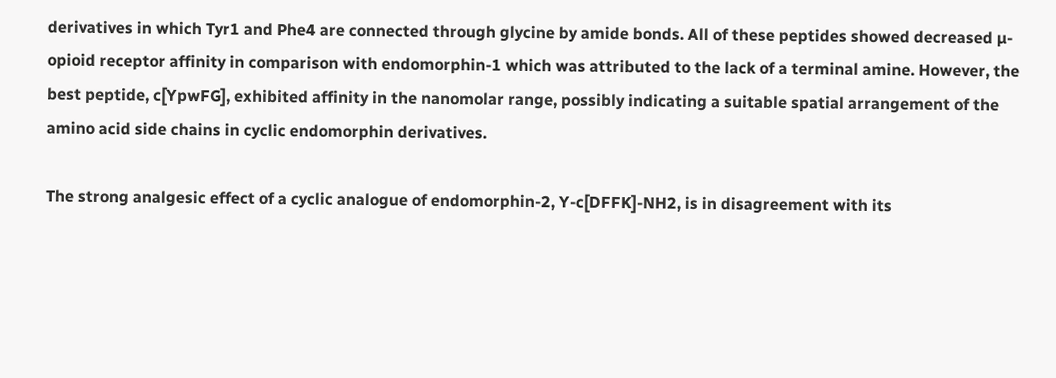derivatives in which Tyr1 and Phe4 are connected through glycine by amide bonds. All of these peptides showed decreased µ-opioid receptor affinity in comparison with endomorphin-1 which was attributed to the lack of a terminal amine. However, the best peptide, c[YpwFG], exhibited affinity in the nanomolar range, possibly indicating a suitable spatial arrangement of the amino acid side chains in cyclic endomorphin derivatives.

The strong analgesic effect of a cyclic analogue of endomorphin-2, Y-c[DFFK]-NH2, is in disagreement with its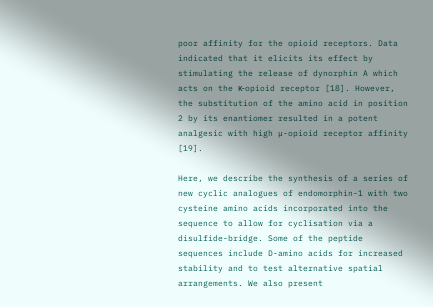poor affinity for the opioid receptors. Data indicated that it elicits its effect by stimulating the release of dynorphin A which acts on the κ-opioid receptor [18]. However, the substitution of the amino acid in position 2 by its enantiomer resulted in a potent analgesic with high µ-opioid receptor affinity [19].

Here, we describe the synthesis of a series of new cyclic analogues of endomorphin-1 with two cysteine amino acids incorporated into the sequence to allow for cyclisation via a disulfide-bridge. Some of the peptide sequences include D-amino acids for increased stability and to test alternative spatial arrangements. We also present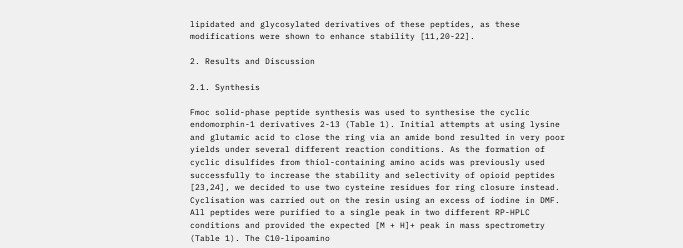lipidated and glycosylated derivatives of these peptides, as these modifications were shown to enhance stability [11,20-22].

2. Results and Discussion

2.1. Synthesis

Fmoc solid-phase peptide synthesis was used to synthesise the cyclic endomorphin-1 derivatives 2-13 (Table 1). Initial attempts at using lysine and glutamic acid to close the ring via an amide bond resulted in very poor yields under several different reaction conditions. As the formation of cyclic disulfides from thiol-containing amino acids was previously used successfully to increase the stability and selectivity of opioid peptides [23,24], we decided to use two cysteine residues for ring closure instead. Cyclisation was carried out on the resin using an excess of iodine in DMF. All peptides were purified to a single peak in two different RP-HPLC conditions and provided the expected [M + H]+ peak in mass spectrometry (Table 1). The C10-lipoamino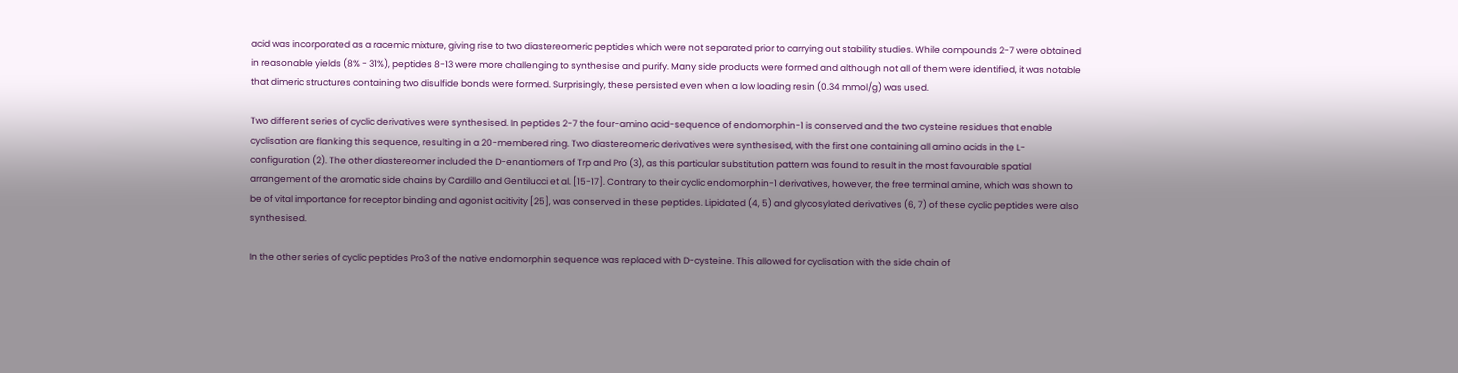acid was incorporated as a racemic mixture, giving rise to two diastereomeric peptides which were not separated prior to carrying out stability studies. While compounds 2-7 were obtained in reasonable yields (8% - 31%), peptides 8-13 were more challenging to synthesise and purify. Many side products were formed and although not all of them were identified, it was notable that dimeric structures containing two disulfide bonds were formed. Surprisingly, these persisted even when a low loading resin (0.34 mmol/g) was used.

Two different series of cyclic derivatives were synthesised. In peptides 2-7 the four-amino acid-sequence of endomorphin-1 is conserved and the two cysteine residues that enable cyclisation are flanking this sequence, resulting in a 20-membered ring. Two diastereomeric derivatives were synthesised, with the first one containing all amino acids in the L-configuration (2). The other diastereomer included the D-enantiomers of Trp and Pro (3), as this particular substitution pattern was found to result in the most favourable spatial arrangement of the aromatic side chains by Cardillo and Gentilucci et al. [15-17]. Contrary to their cyclic endomorphin-1 derivatives, however, the free terminal amine, which was shown to be of vital importance for receptor binding and agonist acitivity [25], was conserved in these peptides. Lipidated (4, 5) and glycosylated derivatives (6, 7) of these cyclic peptides were also synthesised.

In the other series of cyclic peptides Pro3 of the native endomorphin sequence was replaced with D-cysteine. This allowed for cyclisation with the side chain of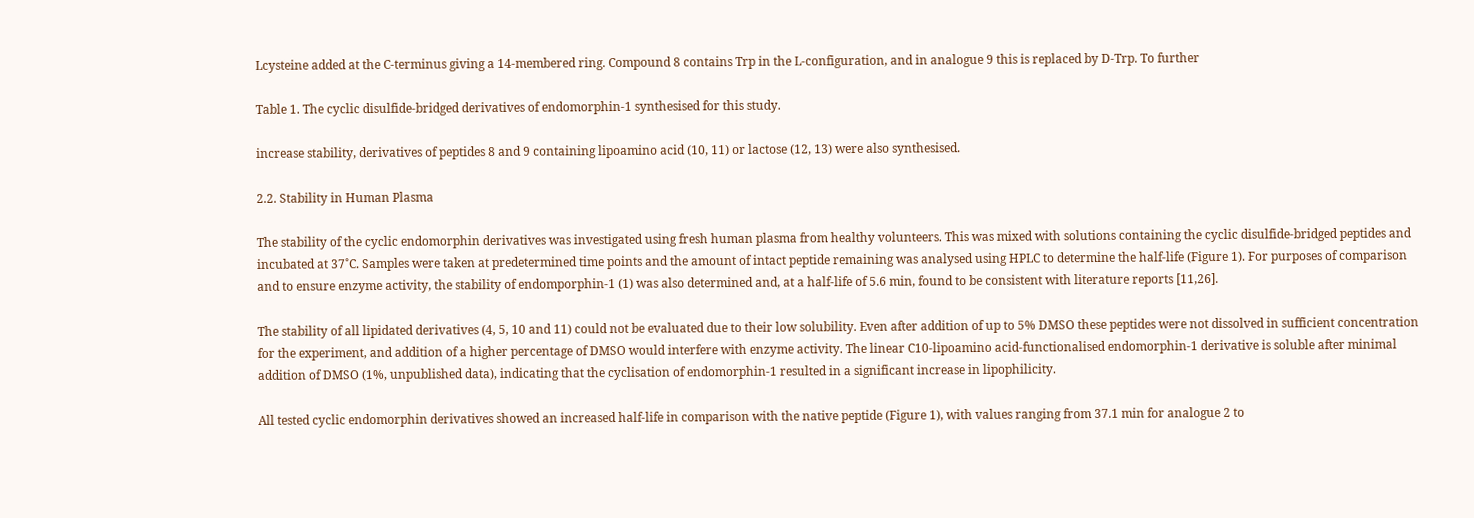Lcysteine added at the C-terminus giving a 14-membered ring. Compound 8 contains Trp in the L-configuration, and in analogue 9 this is replaced by D-Trp. To further

Table 1. The cyclic disulfide-bridged derivatives of endomorphin-1 synthesised for this study.

increase stability, derivatives of peptides 8 and 9 containing lipoamino acid (10, 11) or lactose (12, 13) were also synthesised.

2.2. Stability in Human Plasma

The stability of the cyclic endomorphin derivatives was investigated using fresh human plasma from healthy volunteers. This was mixed with solutions containing the cyclic disulfide-bridged peptides and incubated at 37˚C. Samples were taken at predetermined time points and the amount of intact peptide remaining was analysed using HPLC to determine the half-life (Figure 1). For purposes of comparison and to ensure enzyme activity, the stability of endomporphin-1 (1) was also determined and, at a half-life of 5.6 min, found to be consistent with literature reports [11,26].

The stability of all lipidated derivatives (4, 5, 10 and 11) could not be evaluated due to their low solubility. Even after addition of up to 5% DMSO these peptides were not dissolved in sufficient concentration for the experiment, and addition of a higher percentage of DMSO would interfere with enzyme activity. The linear C10-lipoamino acid-functionalised endomorphin-1 derivative is soluble after minimal addition of DMSO (1%, unpublished data), indicating that the cyclisation of endomorphin-1 resulted in a significant increase in lipophilicity.

All tested cyclic endomorphin derivatives showed an increased half-life in comparison with the native peptide (Figure 1), with values ranging from 37.1 min for analogue 2 to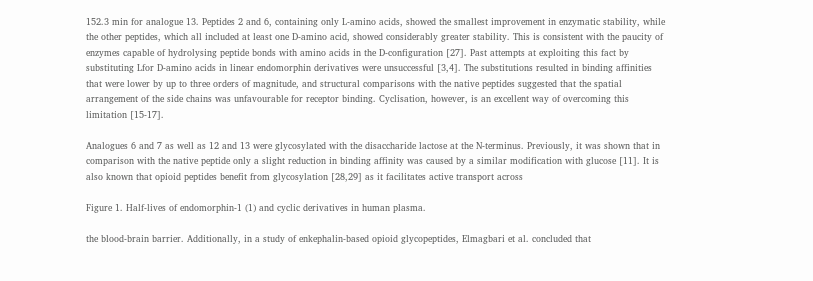152.3 min for analogue 13. Peptides 2 and 6, containing only L-amino acids, showed the smallest improvement in enzymatic stability, while the other peptides, which all included at least one D-amino acid, showed considerably greater stability. This is consistent with the paucity of enzymes capable of hydrolysing peptide bonds with amino acids in the D-configuration [27]. Past attempts at exploiting this fact by substituting Lfor D-amino acids in linear endomorphin derivatives were unsuccessful [3,4]. The substitutions resulted in binding affinities that were lower by up to three orders of magnitude, and structural comparisons with the native peptides suggested that the spatial arrangement of the side chains was unfavourable for receptor binding. Cyclisation, however, is an excellent way of overcoming this limitation [15-17].

Analogues 6 and 7 as well as 12 and 13 were glycosylated with the disaccharide lactose at the N-terminus. Previously, it was shown that in comparison with the native peptide only a slight reduction in binding affinity was caused by a similar modification with glucose [11]. It is also known that opioid peptides benefit from glycosylation [28,29] as it facilitates active transport across

Figure 1. Half-lives of endomorphin-1 (1) and cyclic derivatives in human plasma.

the blood-brain barrier. Additionally, in a study of enkephalin-based opioid glycopeptides, Elmagbari et al. concluded that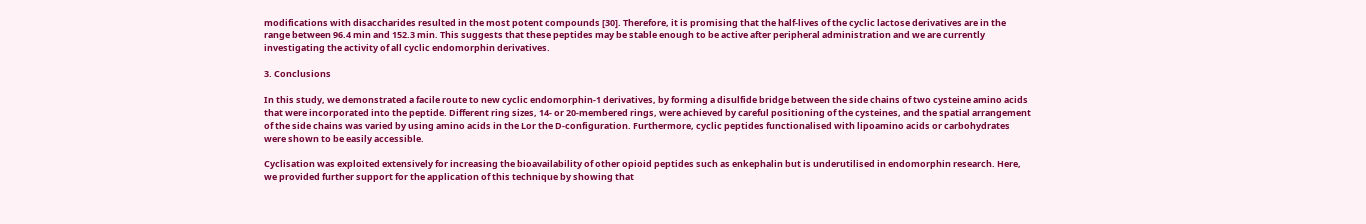modifications with disaccharides resulted in the most potent compounds [30]. Therefore, it is promising that the half-lives of the cyclic lactose derivatives are in the range between 96.4 min and 152.3 min. This suggests that these peptides may be stable enough to be active after peripheral administration and we are currently investigating the activity of all cyclic endomorphin derivatives.

3. Conclusions

In this study, we demonstrated a facile route to new cyclic endomorphin-1 derivatives, by forming a disulfide bridge between the side chains of two cysteine amino acids that were incorporated into the peptide. Different ring sizes, 14- or 20-membered rings, were achieved by careful positioning of the cysteines, and the spatial arrangement of the side chains was varied by using amino acids in the Lor the D-configuration. Furthermore, cyclic peptides functionalised with lipoamino acids or carbohydrates were shown to be easily accessible.

Cyclisation was exploited extensively for increasing the bioavailability of other opioid peptides such as enkephalin but is underutilised in endomorphin research. Here, we provided further support for the application of this technique by showing that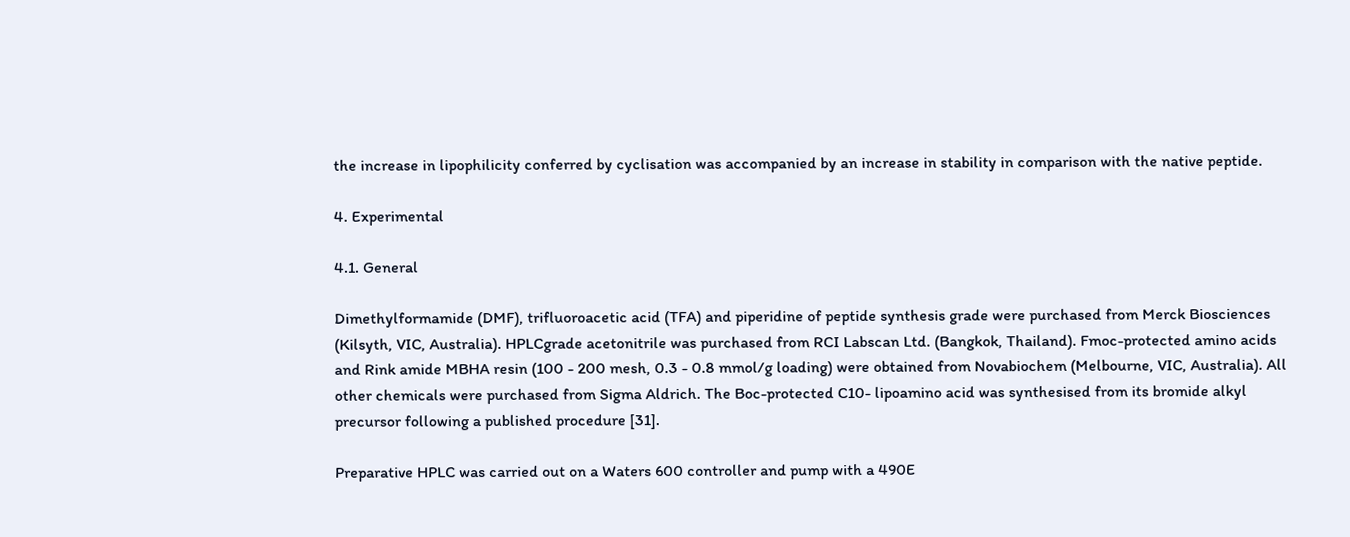the increase in lipophilicity conferred by cyclisation was accompanied by an increase in stability in comparison with the native peptide.

4. Experimental

4.1. General

Dimethylformamide (DMF), trifluoroacetic acid (TFA) and piperidine of peptide synthesis grade were purchased from Merck Biosciences (Kilsyth, VIC, Australia). HPLCgrade acetonitrile was purchased from RCI Labscan Ltd. (Bangkok, Thailand). Fmoc-protected amino acids and Rink amide MBHA resin (100 - 200 mesh, 0.3 - 0.8 mmol/g loading) were obtained from Novabiochem (Melbourne, VIC, Australia). All other chemicals were purchased from Sigma Aldrich. The Boc-protected C10- lipoamino acid was synthesised from its bromide alkyl precursor following a published procedure [31].

Preparative HPLC was carried out on a Waters 600 controller and pump with a 490E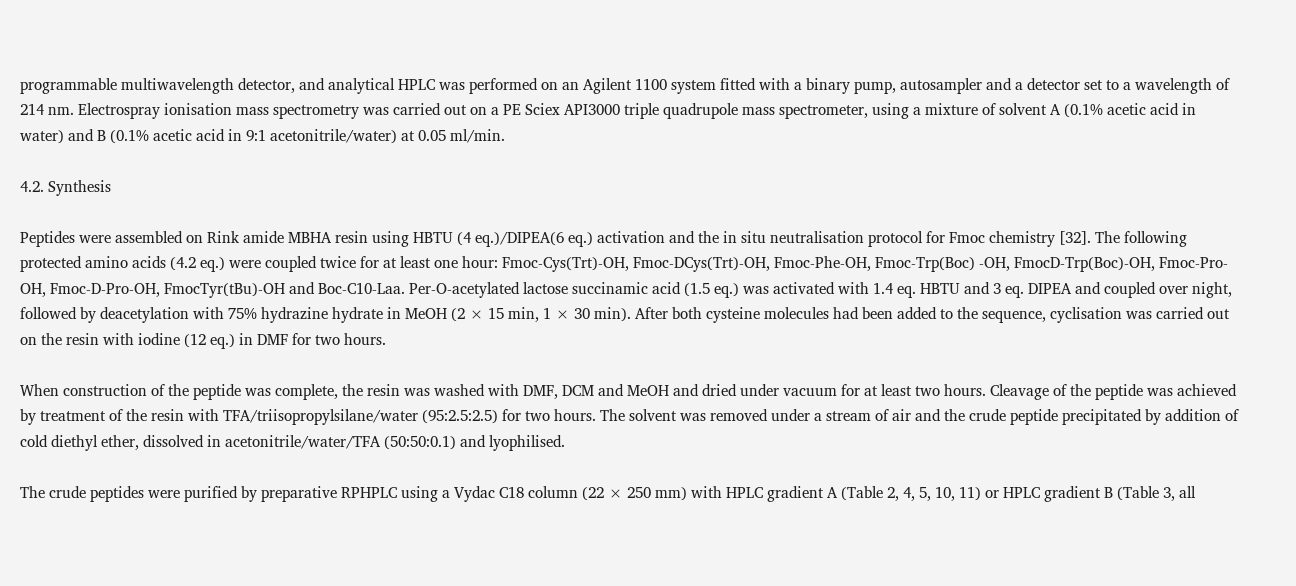programmable multiwavelength detector, and analytical HPLC was performed on an Agilent 1100 system fitted with a binary pump, autosampler and a detector set to a wavelength of 214 nm. Electrospray ionisation mass spectrometry was carried out on a PE Sciex API3000 triple quadrupole mass spectrometer, using a mixture of solvent A (0.1% acetic acid in water) and B (0.1% acetic acid in 9:1 acetonitrile/water) at 0.05 ml/min.

4.2. Synthesis

Peptides were assembled on Rink amide MBHA resin using HBTU (4 eq.)/DIPEA(6 eq.) activation and the in situ neutralisation protocol for Fmoc chemistry [32]. The following protected amino acids (4.2 eq.) were coupled twice for at least one hour: Fmoc-Cys(Trt)-OH, Fmoc-DCys(Trt)-OH, Fmoc-Phe-OH, Fmoc-Trp(Boc) -OH, FmocD-Trp(Boc)-OH, Fmoc-Pro-OH, Fmoc-D-Pro-OH, FmocTyr(tBu)-OH and Boc-C10-Laa. Per-O-acetylated lactose succinamic acid (1.5 eq.) was activated with 1.4 eq. HBTU and 3 eq. DIPEA and coupled over night, followed by deacetylation with 75% hydrazine hydrate in MeOH (2 × 15 min, 1 × 30 min). After both cysteine molecules had been added to the sequence, cyclisation was carried out on the resin with iodine (12 eq.) in DMF for two hours.

When construction of the peptide was complete, the resin was washed with DMF, DCM and MeOH and dried under vacuum for at least two hours. Cleavage of the peptide was achieved by treatment of the resin with TFA/triisopropylsilane/water (95:2.5:2.5) for two hours. The solvent was removed under a stream of air and the crude peptide precipitated by addition of cold diethyl ether, dissolved in acetonitrile/water/TFA (50:50:0.1) and lyophilised.

The crude peptides were purified by preparative RPHPLC using a Vydac C18 column (22 × 250 mm) with HPLC gradient A (Table 2, 4, 5, 10, 11) or HPLC gradient B (Table 3, all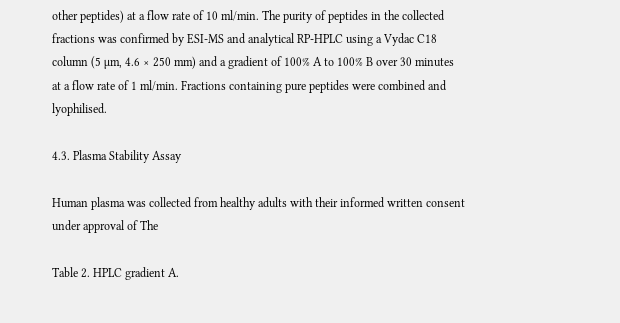other peptides) at a flow rate of 10 ml/min. The purity of peptides in the collected fractions was confirmed by ESI-MS and analytical RP-HPLC using a Vydac C18 column (5 µm, 4.6 × 250 mm) and a gradient of 100% A to 100% B over 30 minutes at a flow rate of 1 ml/min. Fractions containing pure peptides were combined and lyophilised.

4.3. Plasma Stability Assay

Human plasma was collected from healthy adults with their informed written consent under approval of The

Table 2. HPLC gradient A.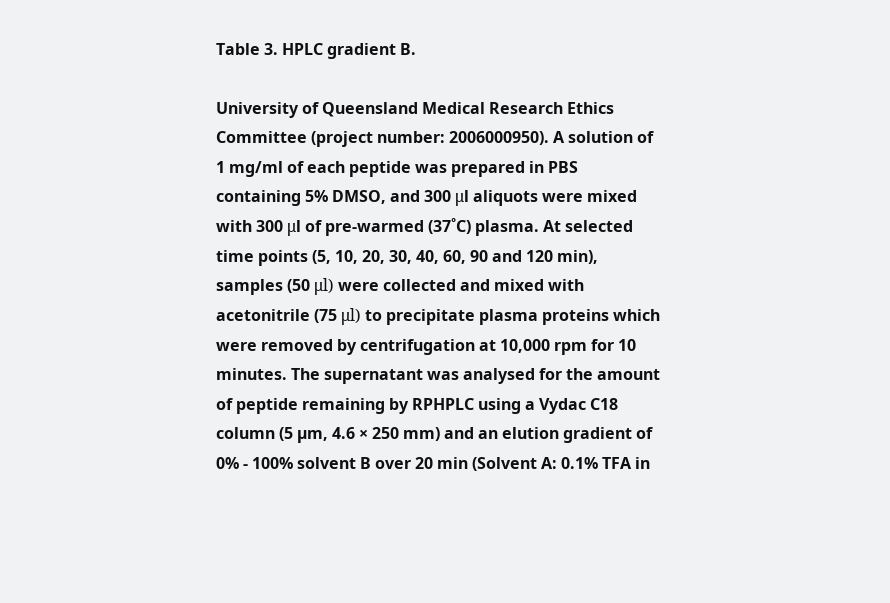Table 3. HPLC gradient B.

University of Queensland Medical Research Ethics Committee (project number: 2006000950). A solution of 1 mg/ml of each peptide was prepared in PBS containing 5% DMSO, and 300 μl aliquots were mixed with 300 μl of pre-warmed (37˚C) plasma. At selected time points (5, 10, 20, 30, 40, 60, 90 and 120 min), samples (50 μl) were collected and mixed with acetonitrile (75 μl) to precipitate plasma proteins which were removed by centrifugation at 10,000 rpm for 10 minutes. The supernatant was analysed for the amount of peptide remaining by RPHPLC using a Vydac C18 column (5 µm, 4.6 × 250 mm) and an elution gradient of 0% - 100% solvent B over 20 min (Solvent A: 0.1% TFA in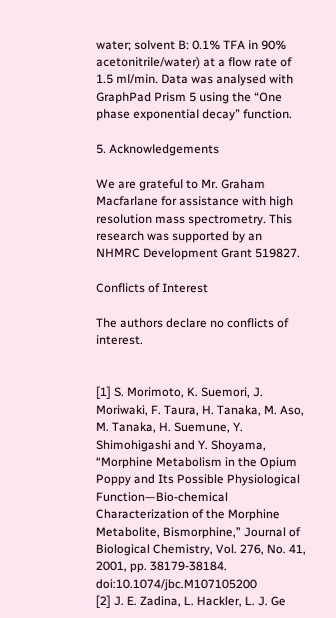water; solvent B: 0.1% TFA in 90% acetonitrile/water) at a flow rate of 1.5 ml/min. Data was analysed with GraphPad Prism 5 using the “One phase exponential decay” function.

5. Acknowledgements

We are grateful to Mr. Graham Macfarlane for assistance with high resolution mass spectrometry. This research was supported by an NHMRC Development Grant 519827.

Conflicts of Interest

The authors declare no conflicts of interest.


[1] S. Morimoto, K. Suemori, J. Moriwaki, F. Taura, H. Tanaka, M. Aso, M. Tanaka, H. Suemune, Y. Shimohigashi and Y. Shoyama, “Morphine Metabolism in the Opium Poppy and Its Possible Physiological Function—Bio-chemical Characterization of the Morphine Metabolite, Bismorphine,” Journal of Biological Chemistry, Vol. 276, No. 41, 2001, pp. 38179-38184. doi:10.1074/jbc.M107105200
[2] J. E. Zadina, L. Hackler, L. J. Ge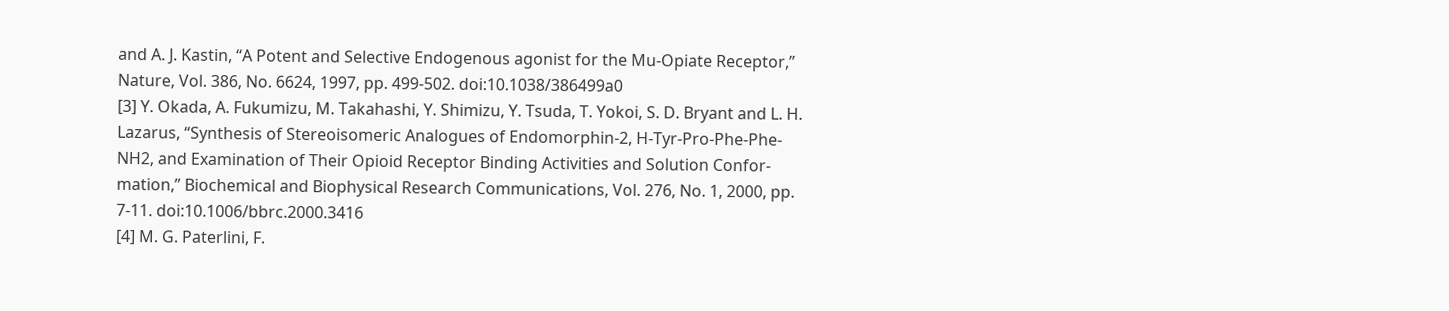and A. J. Kastin, “A Potent and Selective Endogenous agonist for the Mu-Opiate Receptor,” Nature, Vol. 386, No. 6624, 1997, pp. 499-502. doi:10.1038/386499a0
[3] Y. Okada, A. Fukumizu, M. Takahashi, Y. Shimizu, Y. Tsuda, T. Yokoi, S. D. Bryant and L. H. Lazarus, “Synthesis of Stereoisomeric Analogues of Endomorphin-2, H-Tyr-Pro-Phe-Phe-NH2, and Examination of Their Opioid Receptor Binding Activities and Solution Confor- mation,” Biochemical and Biophysical Research Communications, Vol. 276, No. 1, 2000, pp. 7-11. doi:10.1006/bbrc.2000.3416
[4] M. G. Paterlini, F.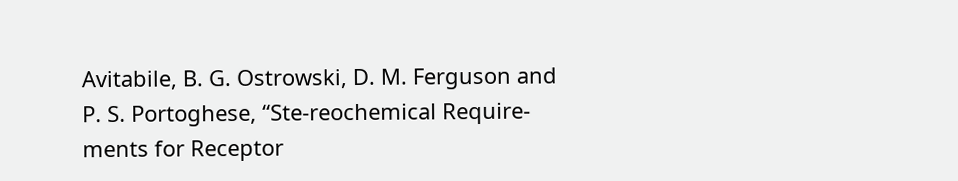Avitabile, B. G. Ostrowski, D. M. Ferguson and P. S. Portoghese, “Ste-reochemical Require- ments for Receptor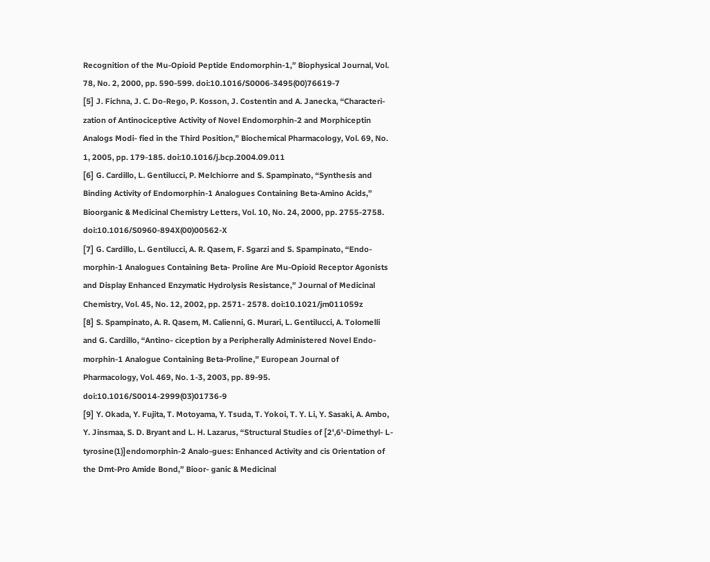Recognition of the Mu-Opioid Peptide Endomorphin-1,” Biophysical Journal, Vol. 78, No. 2, 2000, pp. 590-599. doi:10.1016/S0006-3495(00)76619-7
[5] J. Fichna, J. C. Do-Rego, P. Kosson, J. Costentin and A. Janecka, “Characteri-zation of Antinociceptive Activity of Novel Endomorphin-2 and Morphiceptin Analogs Modi- fied in the Third Position,” Biochemical Pharmacology, Vol. 69, No. 1, 2005, pp. 179-185. doi:10.1016/j.bcp.2004.09.011
[6] G. Cardillo, L. Gentilucci, P. Melchiorre and S. Spampinato, “Synthesis and Binding Activity of Endomorphin-1 Analogues Containing Beta-Amino Acids,” Bioorganic & Medicinal Chemistry Letters, Vol. 10, No. 24, 2000, pp. 2755-2758. doi:10.1016/S0960-894X(00)00562-X
[7] G. Cardillo, L. Gentilucci, A. R. Qasem, F. Sgarzi and S. Spampinato, “Endo-morphin-1 Analogues Containing Beta- Proline Are Mu-Opioid Receptor Agonists and Display Enhanced Enzymatic Hydrolysis Resistance,” Journal of Medicinal Chemistry, Vol. 45, No. 12, 2002, pp. 2571- 2578. doi:10.1021/jm011059z
[8] S. Spampinato, A. R. Qasem, M. Calienni, G. Murari, L. Gentilucci, A. Tolomelli and G. Cardillo, “Antino- ciception by a Peripherally Administered Novel Endo- morphin-1 Analogue Containing Beta-Proline,” European Journal of Pharmacology, Vol. 469, No. 1-3, 2003, pp. 89-95. doi:10.1016/S0014-2999(03)01736-9
[9] Y. Okada, Y. Fujita, T. Motoyama, Y. Tsuda, T. Yokoi, T. Y. Li, Y. Sasaki, A. Ambo, Y. Jinsmaa, S. D. Bryant and L. H. Lazarus, “Structural Studies of [2',6'-Dimethyl- L-tyrosine(1)]endomorphin-2 Analo-gues: Enhanced Activity and cis Orientation of the Dmt-Pro Amide Bond,” Bioor- ganic & Medicinal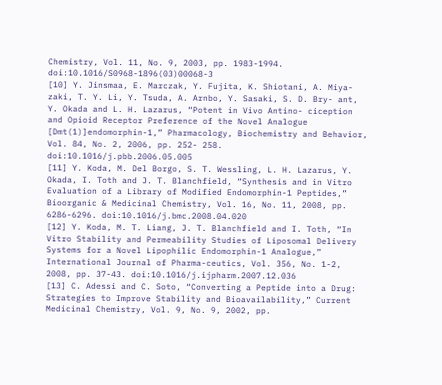Chemistry, Vol. 11, No. 9, 2003, pp. 1983-1994. doi:10.1016/S0968-1896(03)00068-3
[10] Y. Jinsmaa, E. Marczak, Y. Fujita, K. Shiotani, A. Miya- zaki, T. Y. Li, Y. Tsuda, A. Arnbo, Y. Sasaki, S. D. Bry- ant, Y. Okada and L. H. Lazarus, “Potent in Vivo Antino- ciception and Opioid Receptor Preference of the Novel Analogue [Dmt(1)]endomorphin-1,” Pharmacology, Biochemistry and Behavior, Vol. 84, No. 2, 2006, pp. 252- 258. doi:10.1016/j.pbb.2006.05.005
[11] Y. Koda, M. Del Borgo, S. T. Wessling, L. H. Lazarus, Y. Okada, I. Toth and J. T. Blanchfield, “Synthesis and in Vitro Evaluation of a Library of Modified Endomorphin-1 Peptides,” Bioorganic & Medicinal Chemistry, Vol. 16, No. 11, 2008, pp. 6286-6296. doi:10.1016/j.bmc.2008.04.020
[12] Y. Koda, M. T. Liang, J. T. Blanchfield and I. Toth, “In Vitro Stability and Permeability Studies of Liposomal Delivery Systems for a Novel Lipophilic Endomorphin-1 Analogue,” International Journal of Pharma-ceutics, Vol. 356, No. 1-2, 2008, pp. 37-43. doi:10.1016/j.ijpharm.2007.12.036
[13] C. Adessi and C. Soto, “Converting a Peptide into a Drug: Strategies to Improve Stability and Bioavailability,” Current Medicinal Chemistry, Vol. 9, No. 9, 2002, pp.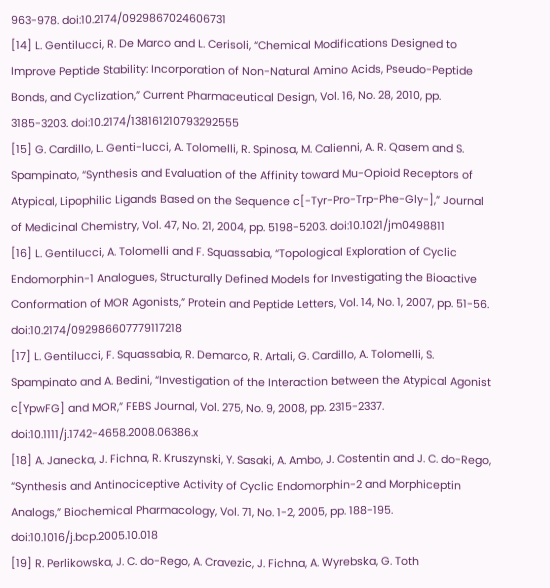963-978. doi:10.2174/0929867024606731
[14] L. Gentilucci, R. De Marco and L. Cerisoli, “Chemical Modifications Designed to Improve Peptide Stability: Incorporation of Non-Natural Amino Acids, Pseudo-Peptide Bonds, and Cyclization,” Current Pharmaceutical Design, Vol. 16, No. 28, 2010, pp. 3185-3203. doi:10.2174/138161210793292555
[15] G. Cardillo, L. Genti-lucci, A. Tolomelli, R. Spinosa, M. Calienni, A. R. Qasem and S. Spampinato, “Synthesis and Evaluation of the Affinity toward Mu-Opioid Receptors of Atypical, Lipophilic Ligands Based on the Sequence c[-Tyr-Pro-Trp-Phe-Gly-],” Journal of Medicinal Chemistry, Vol. 47, No. 21, 2004, pp. 5198-5203. doi:10.1021/jm0498811
[16] L. Gentilucci, A. Tolomelli and F. Squassabia, “Topological Exploration of Cyclic Endomorphin-1 Analogues, Structurally Defined Models for Investigating the Bioactive Conformation of MOR Agonists,” Protein and Peptide Letters, Vol. 14, No. 1, 2007, pp. 51-56. doi:10.2174/092986607779117218
[17] L. Gentilucci, F. Squassabia, R. Demarco, R. Artali, G. Cardillo, A. Tolomelli, S. Spampinato and A. Bedini, “Investigation of the Interaction between the Atypical Agonist c[YpwFG] and MOR,” FEBS Journal, Vol. 275, No. 9, 2008, pp. 2315-2337. doi:10.1111/j.1742-4658.2008.06386.x
[18] A. Janecka, J. Fichna, R. Kruszynski, Y. Sasaki, A. Ambo, J. Costentin and J. C. do-Rego, “Synthesis and Antinociceptive Activity of Cyclic Endomorphin-2 and Morphiceptin Analogs,” Biochemical Pharmacology, Vol. 71, No. 1-2, 2005, pp. 188-195. doi:10.1016/j.bcp.2005.10.018
[19] R. Perlikowska, J. C. do-Rego, A. Cravezic, J. Fichna, A. Wyrebska, G. Toth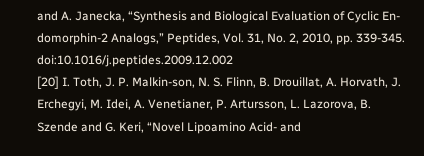and A. Janecka, “Synthesis and Biological Evaluation of Cyclic En-domorphin-2 Analogs,” Peptides, Vol. 31, No. 2, 2010, pp. 339-345. doi:10.1016/j.peptides.2009.12.002
[20] I. Toth, J. P. Malkin-son, N. S. Flinn, B. Drouillat, A. Horvath, J. Erchegyi, M. Idei, A. Venetianer, P. Artursson, L. Lazorova, B. Szende and G. Keri, “Novel Lipoamino Acid- and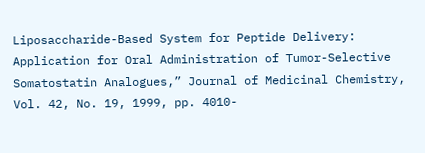Liposaccharide-Based System for Peptide Delivery: Application for Oral Administration of Tumor-Selective Somatostatin Analogues,” Journal of Medicinal Chemistry, Vol. 42, No. 19, 1999, pp. 4010-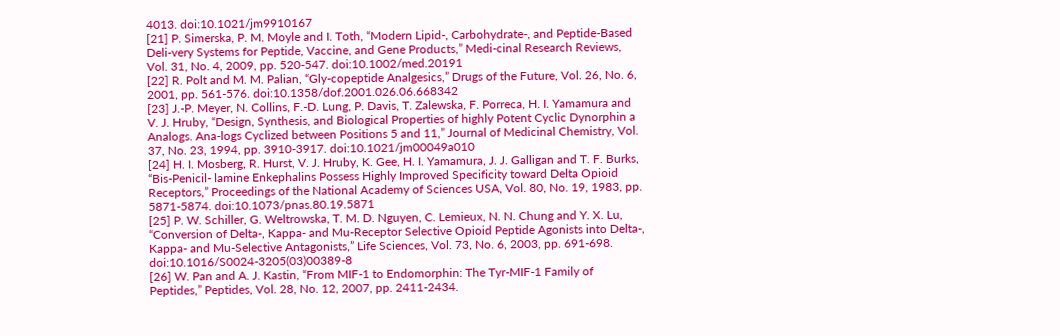4013. doi:10.1021/jm9910167
[21] P. Simerska, P. M. Moyle and I. Toth, “Modern Lipid-, Carbohydrate-, and Peptide-Based Deli-very Systems for Peptide, Vaccine, and Gene Products,” Medi-cinal Research Reviews, Vol. 31, No. 4, 2009, pp. 520-547. doi:10.1002/med.20191
[22] R. Polt and M. M. Palian, “Gly-copeptide Analgesics,” Drugs of the Future, Vol. 26, No. 6, 2001, pp. 561-576. doi:10.1358/dof.2001.026.06.668342
[23] J.-P. Meyer, N. Collins, F.-D. Lung, P. Davis, T. Zalewska, F. Porreca, H. I. Yamamura and V. J. Hruby, “Design, Synthesis, and Biological Properties of highly Potent Cyclic Dynorphin a Analogs. Ana-logs Cyclized between Positions 5 and 11,” Journal of Medicinal Chemistry, Vol. 37, No. 23, 1994, pp. 3910-3917. doi:10.1021/jm00049a010
[24] H. I. Mosberg, R. Hurst, V. J. Hruby, K. Gee, H. I. Yamamura, J. J. Galligan and T. F. Burks, “Bis-Penicil- lamine Enkephalins Possess Highly Improved Specificity toward Delta Opioid Receptors,” Proceedings of the National Academy of Sciences USA, Vol. 80, No. 19, 1983, pp. 5871-5874. doi:10.1073/pnas.80.19.5871
[25] P. W. Schiller, G. Weltrowska, T. M. D. Nguyen, C. Lemieux, N. N. Chung and Y. X. Lu, “Conversion of Delta-, Kappa- and Mu-Receptor Selective Opioid Peptide Agonists into Delta-, Kappa- and Mu-Selective Antagonists,” Life Sciences, Vol. 73, No. 6, 2003, pp. 691-698. doi:10.1016/S0024-3205(03)00389-8
[26] W. Pan and A. J. Kastin, “From MIF-1 to Endomorphin: The Tyr-MIF-1 Family of Peptides,” Peptides, Vol. 28, No. 12, 2007, pp. 2411-2434.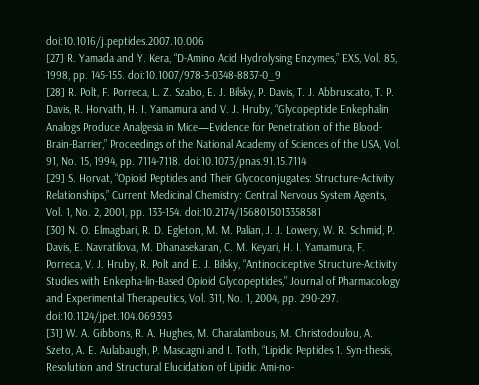doi:10.1016/j.peptides.2007.10.006
[27] R. Yamada and Y. Kera, “D-Amino Acid Hydrolysing Enzymes,” EXS, Vol. 85, 1998, pp. 145-155. doi:10.1007/978-3-0348-8837-0_9
[28] R. Polt, F. Porreca, L. Z. Szabo, E. J. Bilsky, P. Davis, T. J. Abbruscato, T. P. Davis, R. Horvath, H. I. Yamamura and V. J. Hruby, “Glycopeptide Enkephalin Analogs Produce Analgesia in Mice—Evidence for Penetration of the Blood-Brain-Barrier,” Proceedings of the National Academy of Sciences of the USA, Vol. 91, No. 15, 1994, pp. 7114-7118. doi:10.1073/pnas.91.15.7114
[29] S. Horvat, “Opioid Peptides and Their Glycoconjugates: Structure-Activity Relationships,” Current Medicinal Chemistry: Central Nervous System Agents, Vol. 1, No. 2, 2001, pp. 133-154. doi:10.2174/1568015013358581
[30] N. O. Elmagbari, R. D. Egleton, M. M. Palian, J. J. Lowery, W. R. Schmid, P. Davis, E. Navratilova, M. Dhanasekaran, C. M. Keyari, H. I. Yamamura, F. Porreca, V. J. Hruby, R. Polt and E. J. Bilsky, “Antinociceptive Structure-Activity Studies with Enkepha-lin-Based Opioid Glycopeptides,” Journal of Pharmacology and Experimental Therapeutics, Vol. 311, No. 1, 2004, pp. 290-297. doi:10.1124/jpet.104.069393
[31] W. A. Gibbons, R. A. Hughes, M. Charalambous, M. Christodoulou, A. Szeto, A. E. Aulabaugh, P. Mascagni and I. Toth, “Lipidic Peptides 1. Syn-thesis, Resolution and Structural Elucidation of Lipidic Ami-no-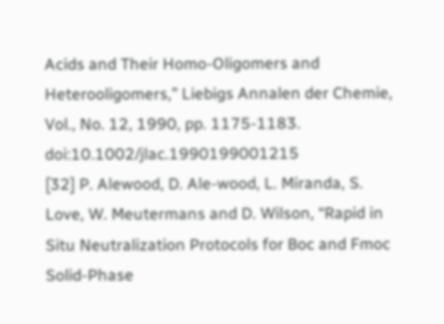Acids and Their Homo-Oligomers and Heterooligomers,” Liebigs Annalen der Chemie, Vol., No. 12, 1990, pp. 1175-1183. doi:10.1002/jlac.1990199001215
[32] P. Alewood, D. Ale-wood, L. Miranda, S. Love, W. Meutermans and D. Wilson, “Rapid in Situ Neutralization Protocols for Boc and Fmoc Solid-Phase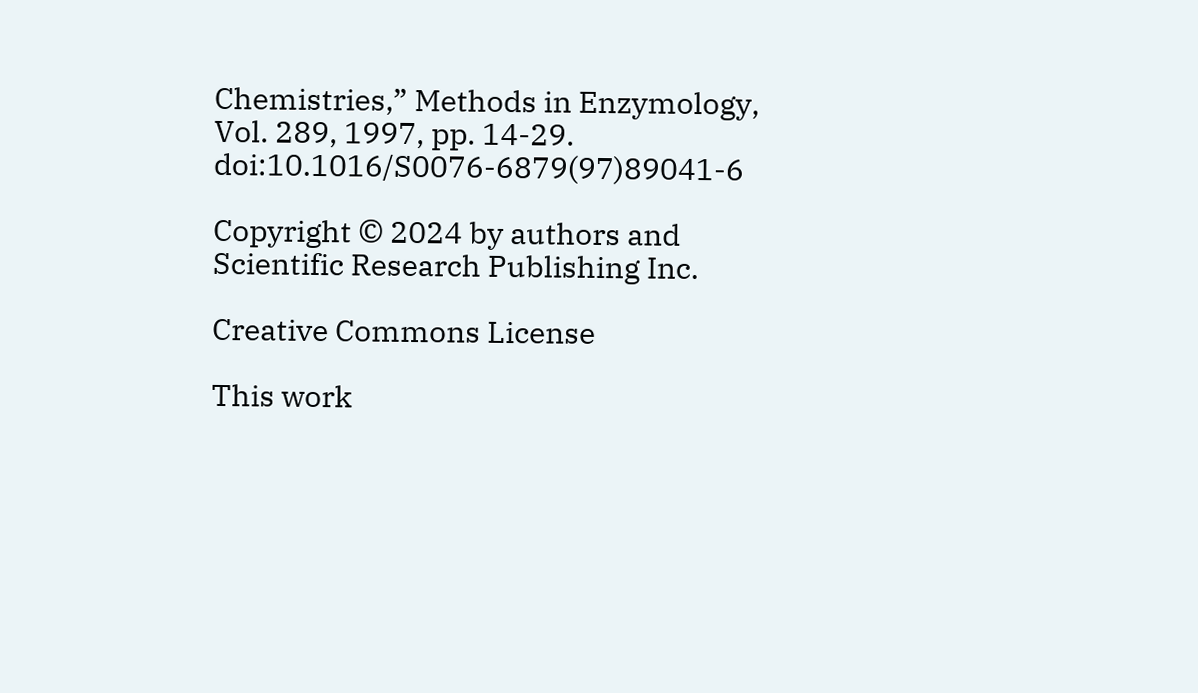Chemistries,” Methods in Enzymology, Vol. 289, 1997, pp. 14-29. doi:10.1016/S0076-6879(97)89041-6

Copyright © 2024 by authors and Scientific Research Publishing Inc.

Creative Commons License

This work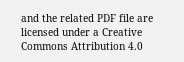and the related PDF file are licensed under a Creative Commons Attribution 4.0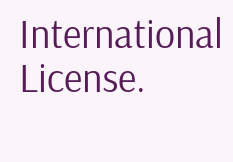International License.